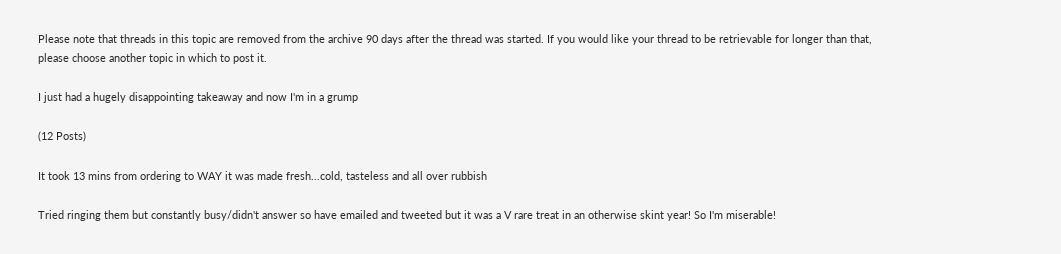Please note that threads in this topic are removed from the archive 90 days after the thread was started. If you would like your thread to be retrievable for longer than that, please choose another topic in which to post it.

I just had a hugely disappointing takeaway and now I'm in a grump

(12 Posts)

It took 13 mins from ordering to WAY it was made fresh...cold, tasteless and all over rubbish

Tried ringing them but constantly busy/didn't answer so have emailed and tweeted but it was a V rare treat in an otherwise skint year! So I'm miserable!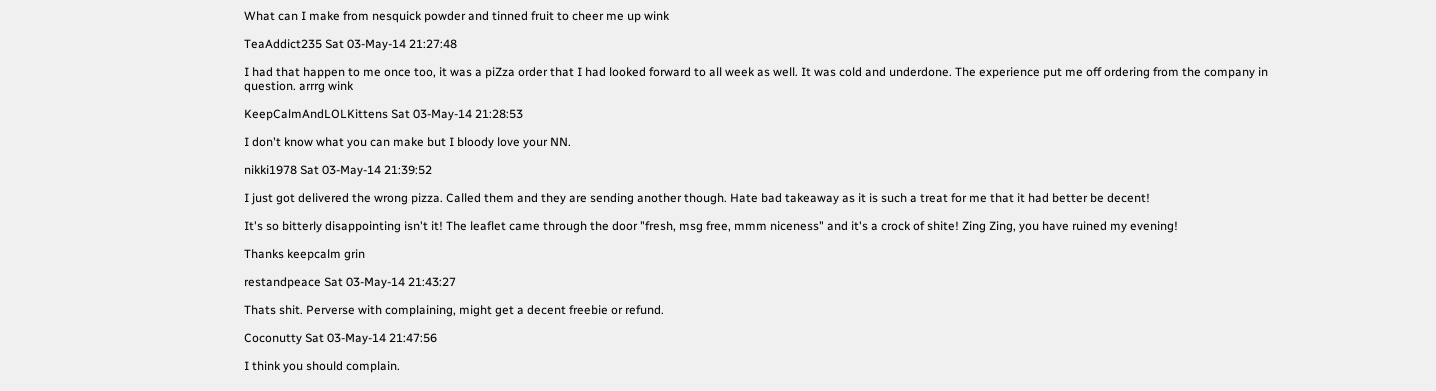What can I make from nesquick powder and tinned fruit to cheer me up wink

TeaAddict235 Sat 03-May-14 21:27:48

I had that happen to me once too, it was a piZza order that I had looked forward to all week as well. It was cold and underdone. The experience put me off ordering from the company in question. arrrg wink

KeepCalmAndLOLKittens Sat 03-May-14 21:28:53

I don't know what you can make but I bloody love your NN.

nikki1978 Sat 03-May-14 21:39:52

I just got delivered the wrong pizza. Called them and they are sending another though. Hate bad takeaway as it is such a treat for me that it had better be decent!

It's so bitterly disappointing isn't it! The leaflet came through the door "fresh, msg free, mmm niceness" and it's a crock of shite! Zing Zing, you have ruined my evening!

Thanks keepcalm grin

restandpeace Sat 03-May-14 21:43:27

Thats shit. Perverse with complaining, might get a decent freebie or refund.

Coconutty Sat 03-May-14 21:47:56

I think you should complain.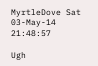MyrtleDove Sat 03-May-14 21:48:57

Ugh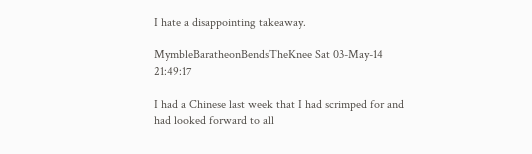I hate a disappointing takeaway.

MymbleBaratheonBendsTheKnee Sat 03-May-14 21:49:17

I had a Chinese last week that I had scrimped for and had looked forward to all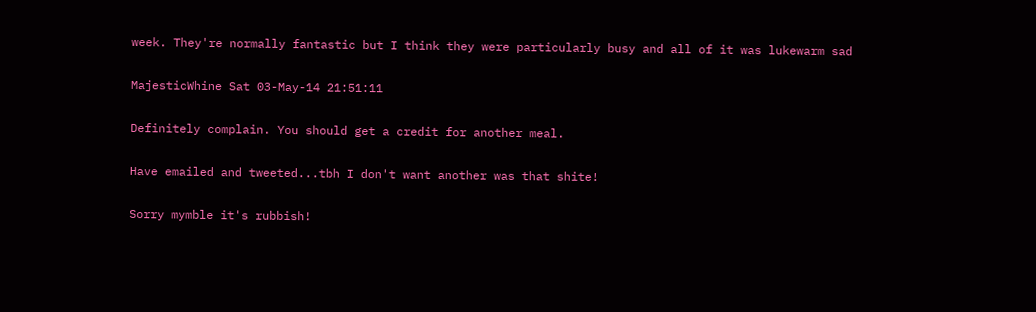week. They're normally fantastic but I think they were particularly busy and all of it was lukewarm sad

MajesticWhine Sat 03-May-14 21:51:11

Definitely complain. You should get a credit for another meal.

Have emailed and tweeted...tbh I don't want another was that shite!

Sorry mymble it's rubbish!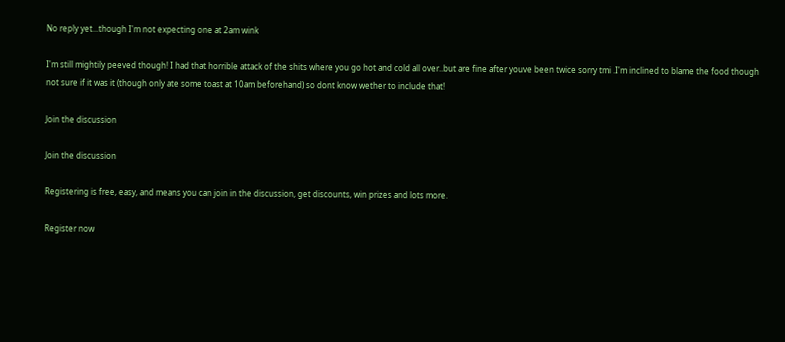No reply yet...though I'm not expecting one at 2am wink

I'm still mightily peeved though! I had that horrible attack of the shits where you go hot and cold all over..but are fine after youve been twice sorry tmi .I'm inclined to blame the food though not sure if it was it (though only ate some toast at 10am beforehand) so dont know wether to include that!

Join the discussion

Join the discussion

Registering is free, easy, and means you can join in the discussion, get discounts, win prizes and lots more.

Register now